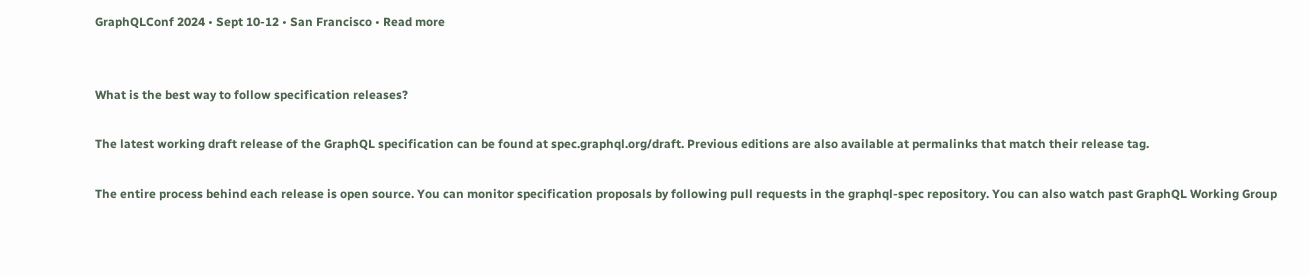GraphQLConf 2024 • Sept 10-12 • San Francisco • Read more


What is the best way to follow specification releases?

The latest working draft release of the GraphQL specification can be found at spec.graphql.org/draft. Previous editions are also available at permalinks that match their release tag.

The entire process behind each release is open source. You can monitor specification proposals by following pull requests in the graphql-spec repository. You can also watch past GraphQL Working Group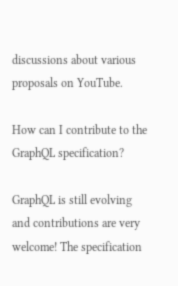discussions about various proposals on YouTube.

How can I contribute to the GraphQL specification?

GraphQL is still evolving and contributions are very welcome! The specification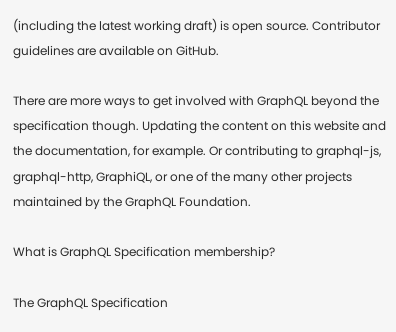(including the latest working draft) is open source. Contributor guidelines are available on GitHub.

There are more ways to get involved with GraphQL beyond the specification though. Updating the content on this website and the documentation, for example. Or contributing to graphql-js, graphql-http, GraphiQL, or one of the many other projects maintained by the GraphQL Foundation.

What is GraphQL Specification membership?

The GraphQL Specification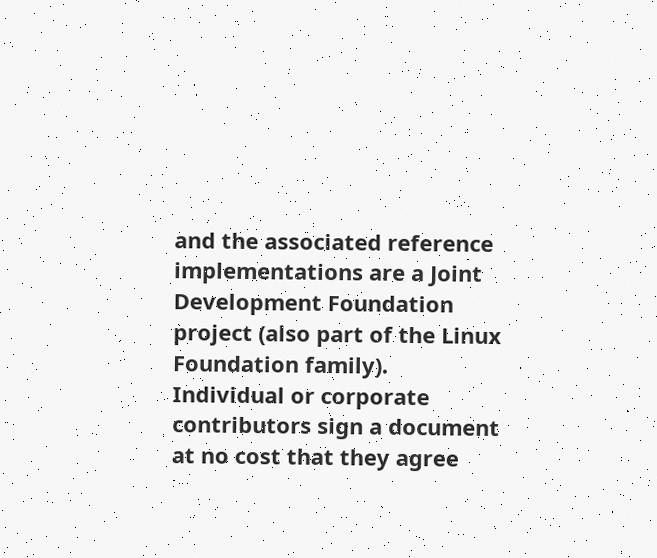and the associated reference implementations are a Joint Development Foundation project (also part of the Linux Foundation family). Individual or corporate contributors sign a document at no cost that they agree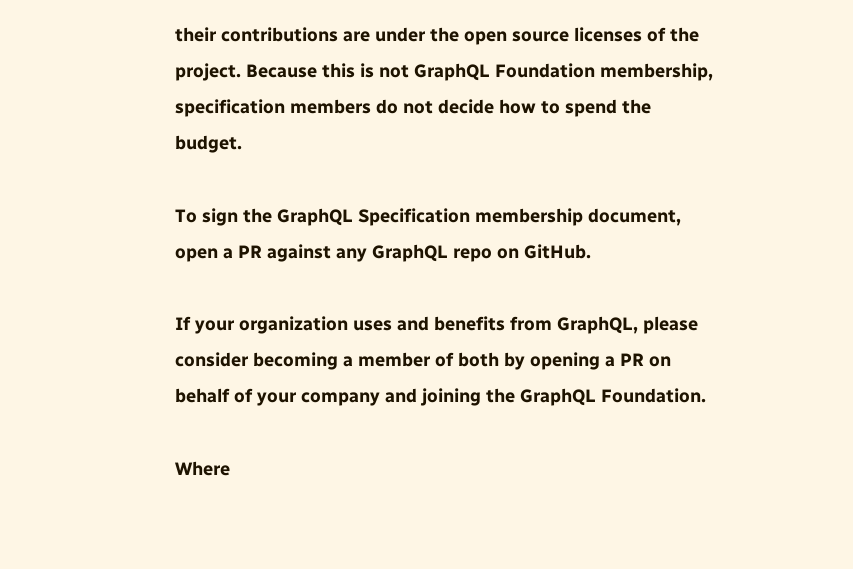their contributions are under the open source licenses of the project. Because this is not GraphQL Foundation membership, specification members do not decide how to spend the budget.

To sign the GraphQL Specification membership document, open a PR against any GraphQL repo on GitHub.

If your organization uses and benefits from GraphQL, please consider becoming a member of both by opening a PR on behalf of your company and joining the GraphQL Foundation.

Where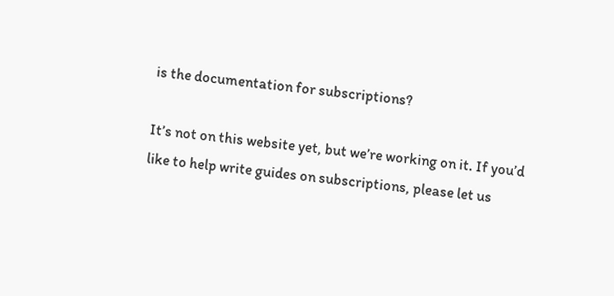is the documentation for subscriptions?

It’s not on this website yet, but we’re working on it. If you’d like to help write guides on subscriptions, please let us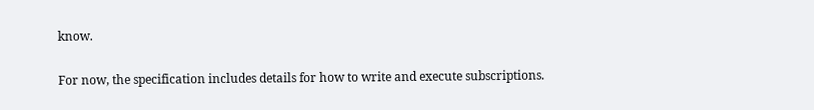know.

For now, the specification includes details for how to write and execute subscriptions.